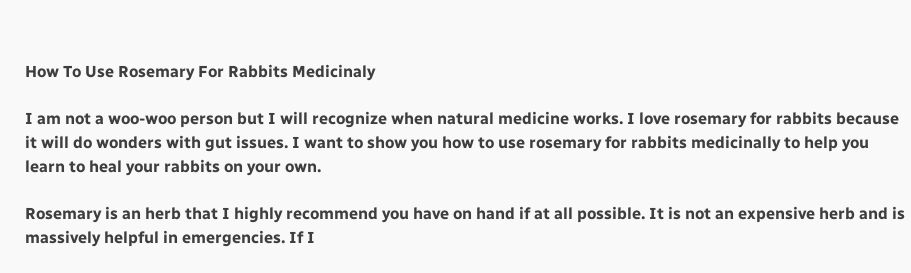How To Use Rosemary For Rabbits Medicinaly

I am not a woo-woo person but I will recognize when natural medicine works. I love rosemary for rabbits because it will do wonders with gut issues. I want to show you how to use rosemary for rabbits medicinally to help you learn to heal your rabbits on your own.

Rosemary is an herb that I highly recommend you have on hand if at all possible. It is not an expensive herb and is massively helpful in emergencies. If I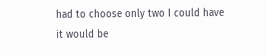had to choose only two I could have it would be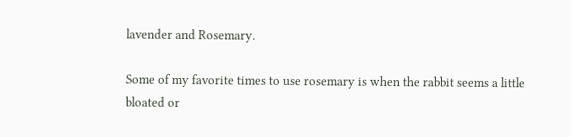lavender and Rosemary.

Some of my favorite times to use rosemary is when the rabbit seems a little bloated or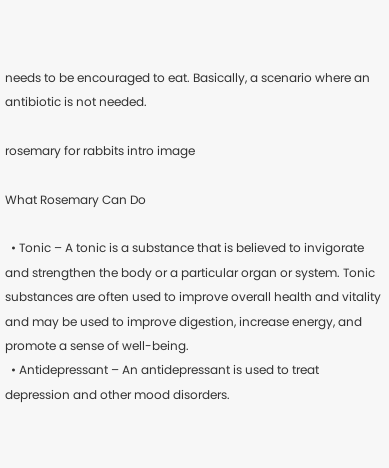needs to be encouraged to eat. Basically, a scenario where an antibiotic is not needed.

rosemary for rabbits intro image

What Rosemary Can Do

  • Tonic – A tonic is a substance that is believed to invigorate and strengthen the body or a particular organ or system. Tonic substances are often used to improve overall health and vitality and may be used to improve digestion, increase energy, and promote a sense of well-being.
  • Antidepressant – An antidepressant is used to treat depression and other mood disorders.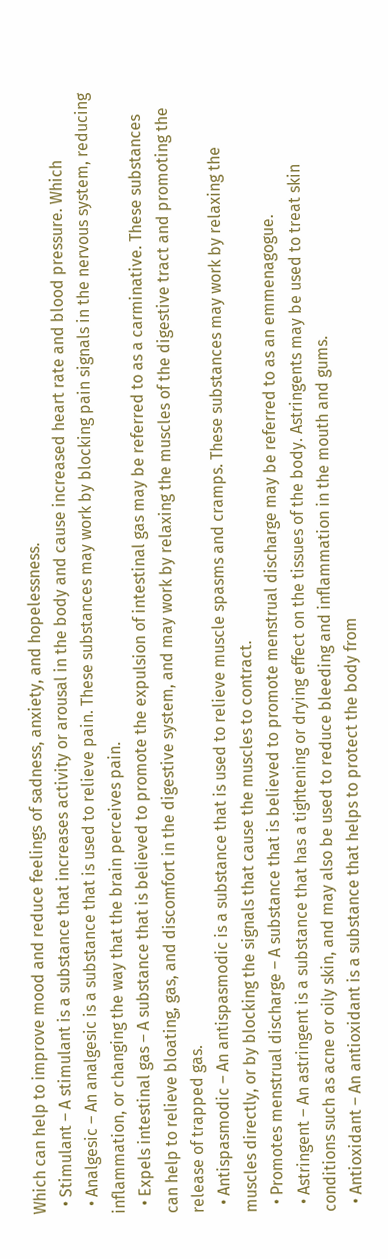Which can help to improve mood and reduce feelings of sadness, anxiety, and hopelessness.
  • Stimulant – A stimulant is a substance that increases activity or arousal in the body and cause increased heart rate and blood pressure. Which
  • Analgesic – An analgesic is a substance that is used to relieve pain. These substances may work by blocking pain signals in the nervous system, reducing inflammation, or changing the way that the brain perceives pain.
  • Expels intestinal gas – A substance that is believed to promote the expulsion of intestinal gas may be referred to as a carminative. These substances can help to relieve bloating, gas, and discomfort in the digestive system, and may work by relaxing the muscles of the digestive tract and promoting the release of trapped gas.
  • Antispasmodic – An antispasmodic is a substance that is used to relieve muscle spasms and cramps. These substances may work by relaxing the muscles directly, or by blocking the signals that cause the muscles to contract.
  • Promotes menstrual discharge – A substance that is believed to promote menstrual discharge may be referred to as an emmenagogue.
  • Astringent – An astringent is a substance that has a tightening or drying effect on the tissues of the body. Astringents may be used to treat skin conditions such as acne or oily skin, and may also be used to reduce bleeding and inflammation in the mouth and gums.
  • Antioxidant – An antioxidant is a substance that helps to protect the body from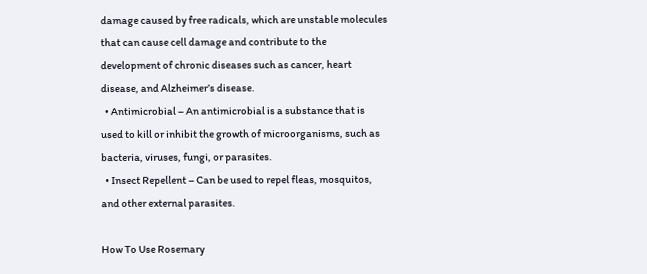damage caused by free radicals, which are unstable molecules that can cause cell damage and contribute to the development of chronic diseases such as cancer, heart disease, and Alzheimer’s disease.
  • Antimicrobial – An antimicrobial is a substance that is used to kill or inhibit the growth of microorganisms, such as bacteria, viruses, fungi, or parasites.
  • Insect Repellent – Can be used to repel fleas, mosquitos, and other external parasites.

How To Use Rosemary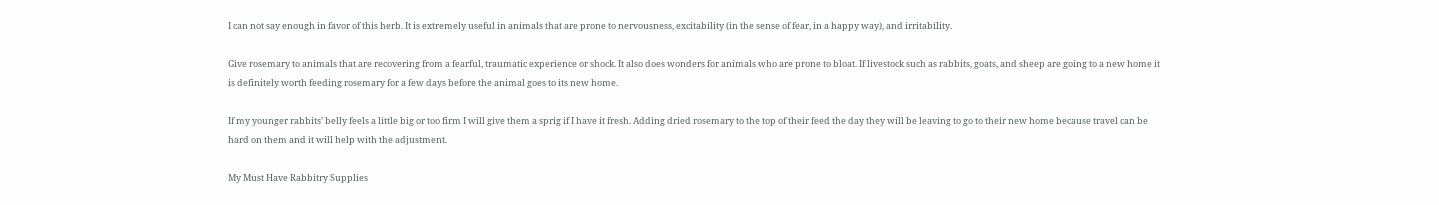I can not say enough in favor of this herb. It is extremely useful in animals that are prone to nervousness, excitability (in the sense of fear, in a happy way), and irritability.

Give rosemary to animals that are recovering from a fearful, traumatic experience or shock. It also does wonders for animals who are prone to bloat. If livestock such as rabbits, goats, and sheep are going to a new home it is definitely worth feeding rosemary for a few days before the animal goes to its new home.

If my younger rabbits’ belly feels a little big or too firm I will give them a sprig if I have it fresh. Adding dried rosemary to the top of their feed the day they will be leaving to go to their new home because travel can be hard on them and it will help with the adjustment.

My Must Have Rabbitry Supplies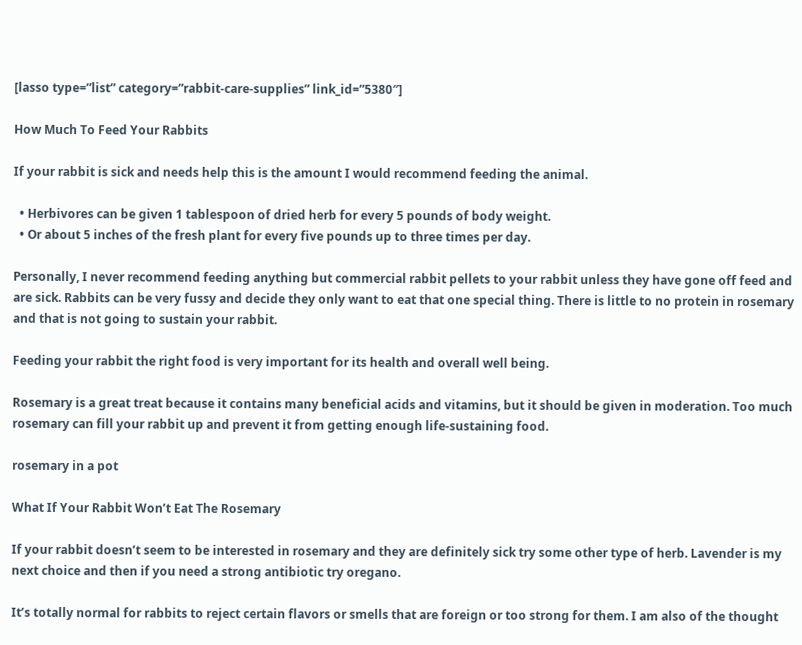[lasso type=”list” category=”rabbit-care-supplies” link_id=”5380″]

How Much To Feed Your Rabbits

If your rabbit is sick and needs help this is the amount I would recommend feeding the animal.

  • Herbivores can be given 1 tablespoon of dried herb for every 5 pounds of body weight.
  • Or about 5 inches of the fresh plant for every five pounds up to three times per day.

Personally, I never recommend feeding anything but commercial rabbit pellets to your rabbit unless they have gone off feed and are sick. Rabbits can be very fussy and decide they only want to eat that one special thing. There is little to no protein in rosemary and that is not going to sustain your rabbit.

Feeding your rabbit the right food is very important for its health and overall well being.

Rosemary is a great treat because it contains many beneficial acids and vitamins, but it should be given in moderation. Too much rosemary can fill your rabbit up and prevent it from getting enough life-sustaining food.

rosemary in a pot

What If Your Rabbit Won’t Eat The Rosemary

If your rabbit doesn’t seem to be interested in rosemary and they are definitely sick try some other type of herb. Lavender is my next choice and then if you need a strong antibiotic try oregano.

It’s totally normal for rabbits to reject certain flavors or smells that are foreign or too strong for them. I am also of the thought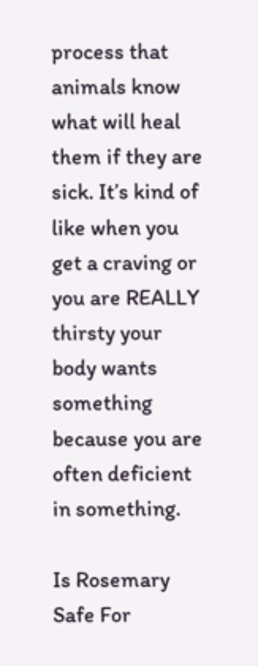process that animals know what will heal them if they are sick. It’s kind of like when you get a craving or you are REALLY thirsty your body wants something because you are often deficient in something.

Is Rosemary Safe For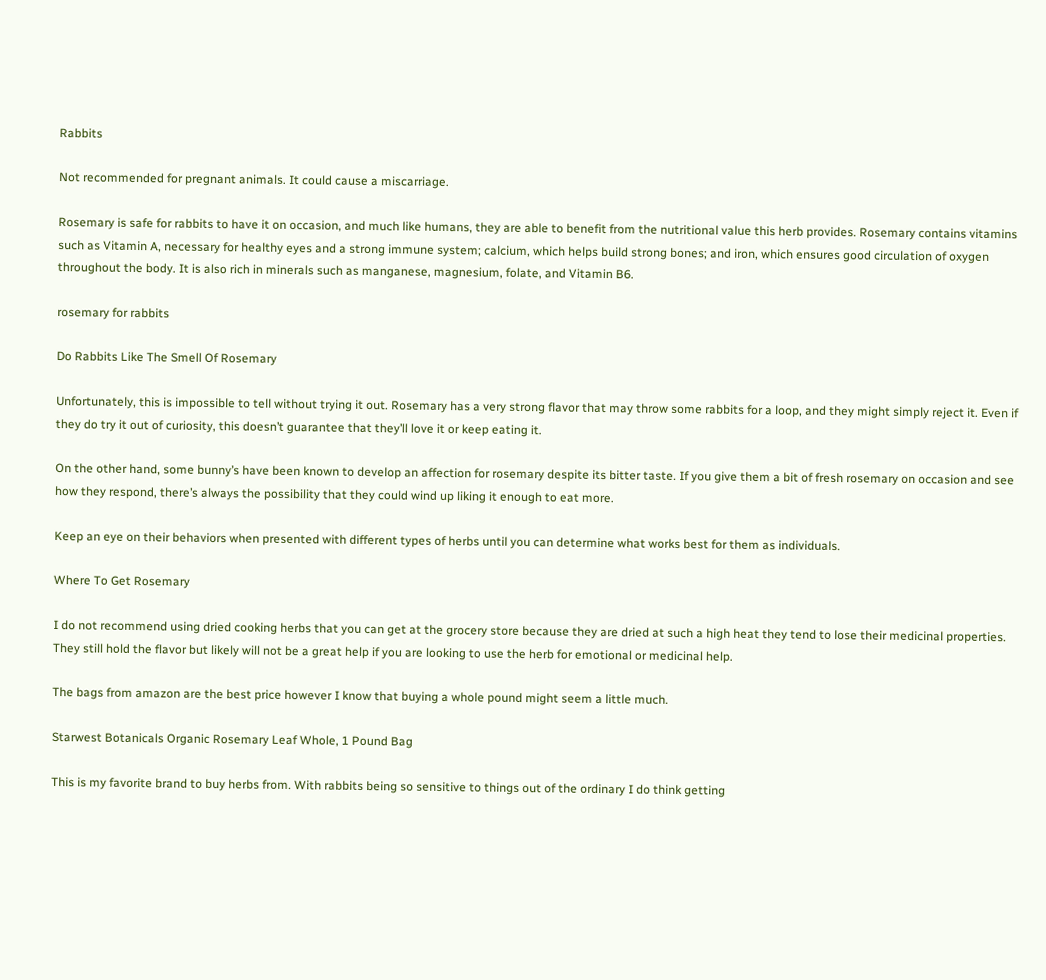Rabbits

Not recommended for pregnant animals. It could cause a miscarriage.

Rosemary is safe for rabbits to have it on occasion, and much like humans, they are able to benefit from the nutritional value this herb provides. Rosemary contains vitamins such as Vitamin A, necessary for healthy eyes and a strong immune system; calcium, which helps build strong bones; and iron, which ensures good circulation of oxygen throughout the body. It is also rich in minerals such as manganese, magnesium, folate, and Vitamin B6.

rosemary for rabbits

Do Rabbits Like The Smell Of Rosemary

Unfortunately, this is impossible to tell without trying it out. Rosemary has a very strong flavor that may throw some rabbits for a loop, and they might simply reject it. Even if they do try it out of curiosity, this doesn’t guarantee that they’ll love it or keep eating it.

On the other hand, some bunny’s have been known to develop an affection for rosemary despite its bitter taste. If you give them a bit of fresh rosemary on occasion and see how they respond, there’s always the possibility that they could wind up liking it enough to eat more.

Keep an eye on their behaviors when presented with different types of herbs until you can determine what works best for them as individuals.

Where To Get Rosemary

I do not recommend using dried cooking herbs that you can get at the grocery store because they are dried at such a high heat they tend to lose their medicinal properties. They still hold the flavor but likely will not be a great help if you are looking to use the herb for emotional or medicinal help.

The bags from amazon are the best price however I know that buying a whole pound might seem a little much.

Starwest Botanicals Organic Rosemary Leaf Whole, 1 Pound Bag

This is my favorite brand to buy herbs from. With rabbits being so sensitive to things out of the ordinary I do think getting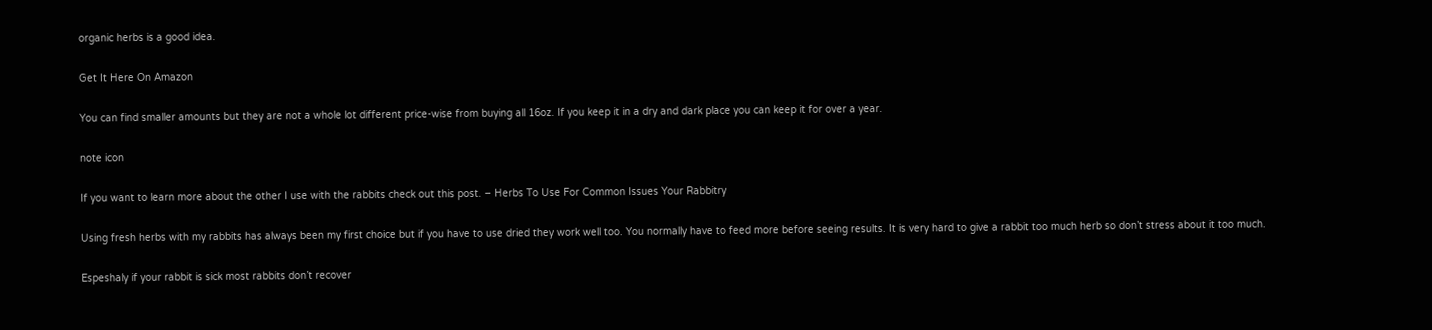organic herbs is a good idea.

Get It Here On Amazon

You can find smaller amounts but they are not a whole lot different price-wise from buying all 16oz. If you keep it in a dry and dark place you can keep it for over a year.

note icon

If you want to learn more about the other I use with the rabbits check out this post. – Herbs To Use For Common Issues Your Rabbitry

Using fresh herbs with my rabbits has always been my first choice but if you have to use dried they work well too. You normally have to feed more before seeing results. It is very hard to give a rabbit too much herb so don’t stress about it too much.

Espeshaly if your rabbit is sick most rabbits don’t recover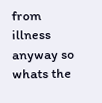from illness anyway so whats the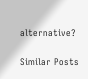alternative?

Similar Posts